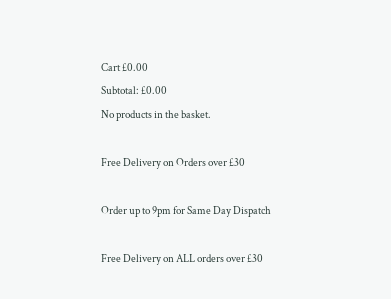Cart £0.00
Subtotal: £0.00
No products in the basket.

Free Delivery on Orders over £30

Order up to 9pm for Same Day Dispatch

Free Delivery on ALL orders over £30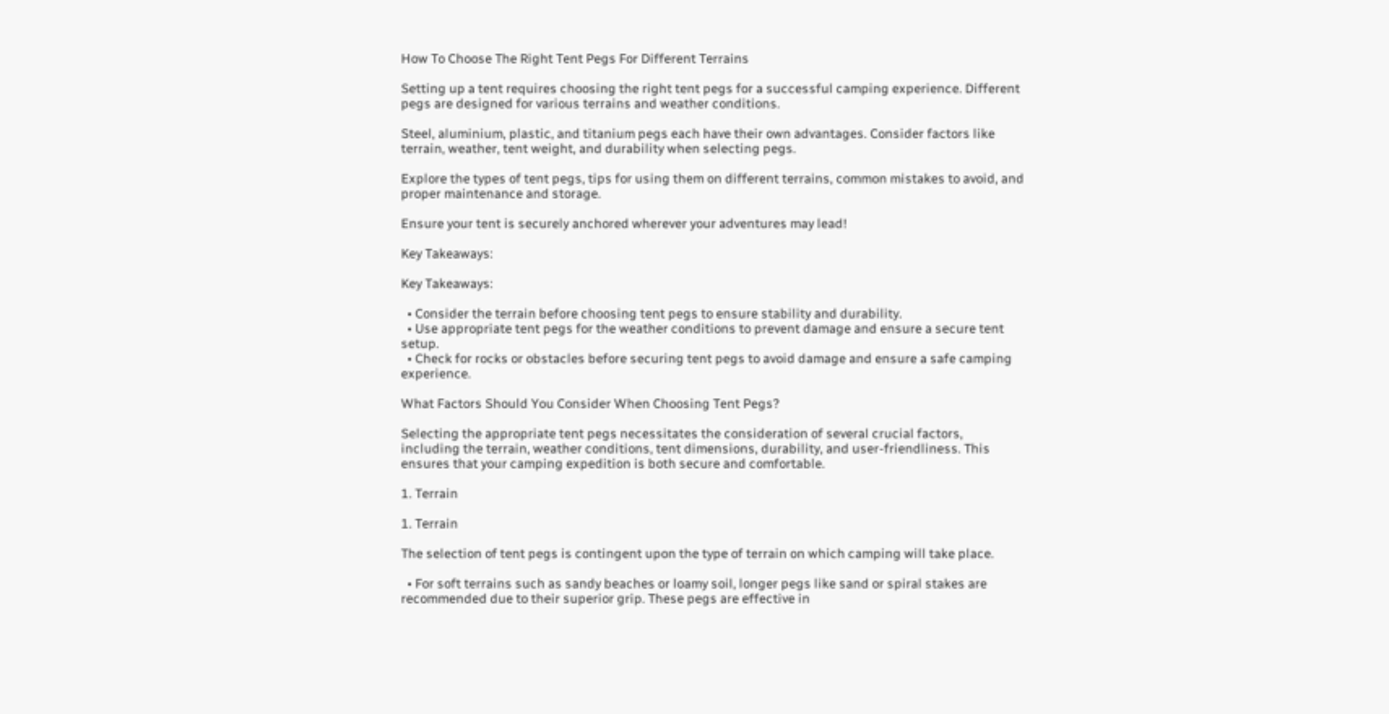How To Choose The Right Tent Pegs For Different Terrains

Setting up a tent requires choosing the right tent pegs for a successful camping experience. Different pegs are designed for various terrains and weather conditions.

Steel, aluminium, plastic, and titanium pegs each have their own advantages. Consider factors like terrain, weather, tent weight, and durability when selecting pegs.

Explore the types of tent pegs, tips for using them on different terrains, common mistakes to avoid, and proper maintenance and storage.

Ensure your tent is securely anchored wherever your adventures may lead!

Key Takeaways:

Key Takeaways:

  • Consider the terrain before choosing tent pegs to ensure stability and durability.
  • Use appropriate tent pegs for the weather conditions to prevent damage and ensure a secure tent setup.
  • Check for rocks or obstacles before securing tent pegs to avoid damage and ensure a safe camping experience.

What Factors Should You Consider When Choosing Tent Pegs?

Selecting the appropriate tent pegs necessitates the consideration of several crucial factors, including the terrain, weather conditions, tent dimensions, durability, and user-friendliness. This ensures that your camping expedition is both secure and comfortable.

1. Terrain

1. Terrain

The selection of tent pegs is contingent upon the type of terrain on which camping will take place.

  • For soft terrains such as sandy beaches or loamy soil, longer pegs like sand or spiral stakes are recommended due to their superior grip. These pegs are effective in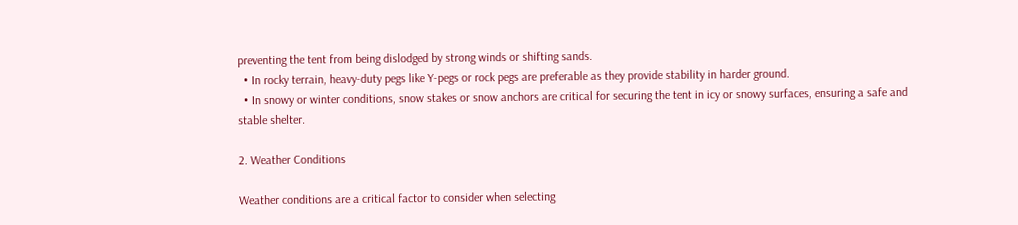preventing the tent from being dislodged by strong winds or shifting sands.
  • In rocky terrain, heavy-duty pegs like Y-pegs or rock pegs are preferable as they provide stability in harder ground.
  • In snowy or winter conditions, snow stakes or snow anchors are critical for securing the tent in icy or snowy surfaces, ensuring a safe and stable shelter.

2. Weather Conditions

Weather conditions are a critical factor to consider when selecting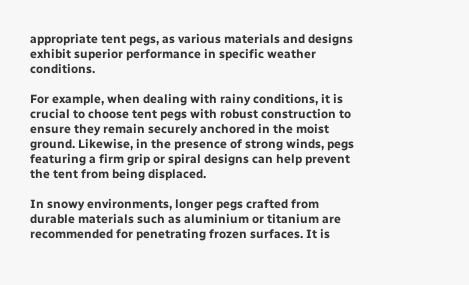appropriate tent pegs, as various materials and designs exhibit superior performance in specific weather conditions.

For example, when dealing with rainy conditions, it is crucial to choose tent pegs with robust construction to ensure they remain securely anchored in the moist ground. Likewise, in the presence of strong winds, pegs featuring a firm grip or spiral designs can help prevent the tent from being displaced.

In snowy environments, longer pegs crafted from durable materials such as aluminium or titanium are recommended for penetrating frozen surfaces. It is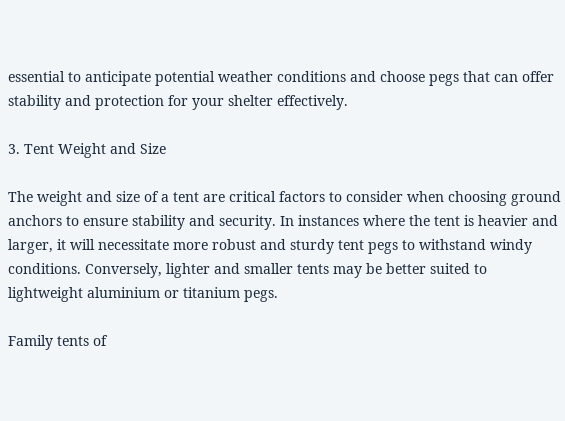essential to anticipate potential weather conditions and choose pegs that can offer stability and protection for your shelter effectively.

3. Tent Weight and Size

The weight and size of a tent are critical factors to consider when choosing ground anchors to ensure stability and security. In instances where the tent is heavier and larger, it will necessitate more robust and sturdy tent pegs to withstand windy conditions. Conversely, lighter and smaller tents may be better suited to lightweight aluminium or titanium pegs.

Family tents of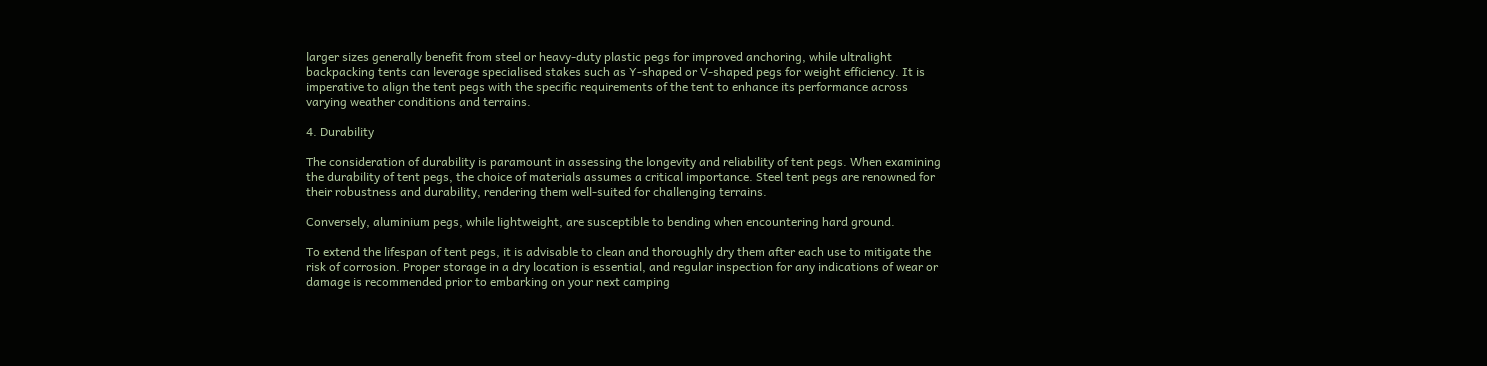larger sizes generally benefit from steel or heavy-duty plastic pegs for improved anchoring, while ultralight backpacking tents can leverage specialised stakes such as Y-shaped or V-shaped pegs for weight efficiency. It is imperative to align the tent pegs with the specific requirements of the tent to enhance its performance across varying weather conditions and terrains.

4. Durability

The consideration of durability is paramount in assessing the longevity and reliability of tent pegs. When examining the durability of tent pegs, the choice of materials assumes a critical importance. Steel tent pegs are renowned for their robustness and durability, rendering them well-suited for challenging terrains.

Conversely, aluminium pegs, while lightweight, are susceptible to bending when encountering hard ground.

To extend the lifespan of tent pegs, it is advisable to clean and thoroughly dry them after each use to mitigate the risk of corrosion. Proper storage in a dry location is essential, and regular inspection for any indications of wear or damage is recommended prior to embarking on your next camping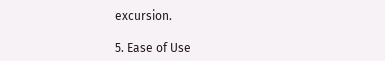excursion.

5. Ease of Use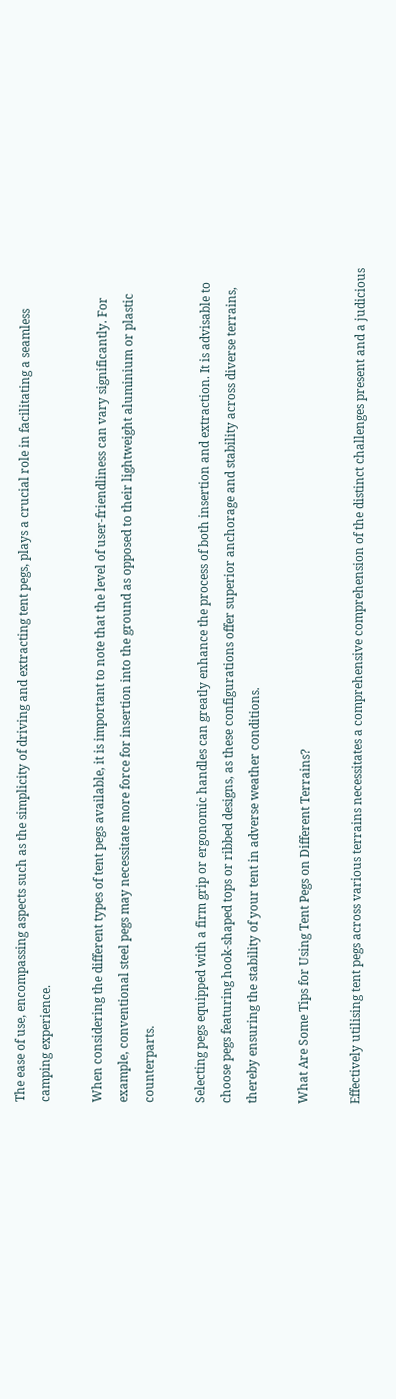The ease of use, encompassing aspects such as the simplicity of driving and extracting tent pegs, plays a crucial role in facilitating a seamless camping experience.

When considering the different types of tent pegs available, it is important to note that the level of user-friendliness can vary significantly. For example, conventional steel pegs may necessitate more force for insertion into the ground as opposed to their lightweight aluminium or plastic counterparts.

Selecting pegs equipped with a firm grip or ergonomic handles can greatly enhance the process of both insertion and extraction. It is advisable to choose pegs featuring hook-shaped tops or ribbed designs, as these configurations offer superior anchorage and stability across diverse terrains, thereby ensuring the stability of your tent in adverse weather conditions.

What Are Some Tips for Using Tent Pegs on Different Terrains?

Effectively utilising tent pegs across various terrains necessitates a comprehensive comprehension of the distinct challenges present and a judicious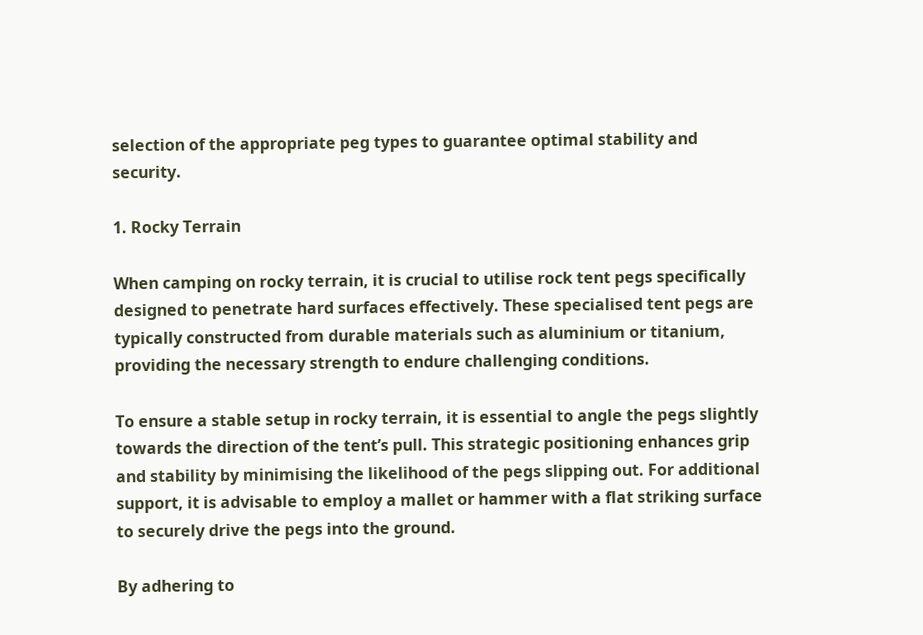selection of the appropriate peg types to guarantee optimal stability and security.

1. Rocky Terrain

When camping on rocky terrain, it is crucial to utilise rock tent pegs specifically designed to penetrate hard surfaces effectively. These specialised tent pegs are typically constructed from durable materials such as aluminium or titanium, providing the necessary strength to endure challenging conditions.

To ensure a stable setup in rocky terrain, it is essential to angle the pegs slightly towards the direction of the tent’s pull. This strategic positioning enhances grip and stability by minimising the likelihood of the pegs slipping out. For additional support, it is advisable to employ a mallet or hammer with a flat striking surface to securely drive the pegs into the ground.

By adhering to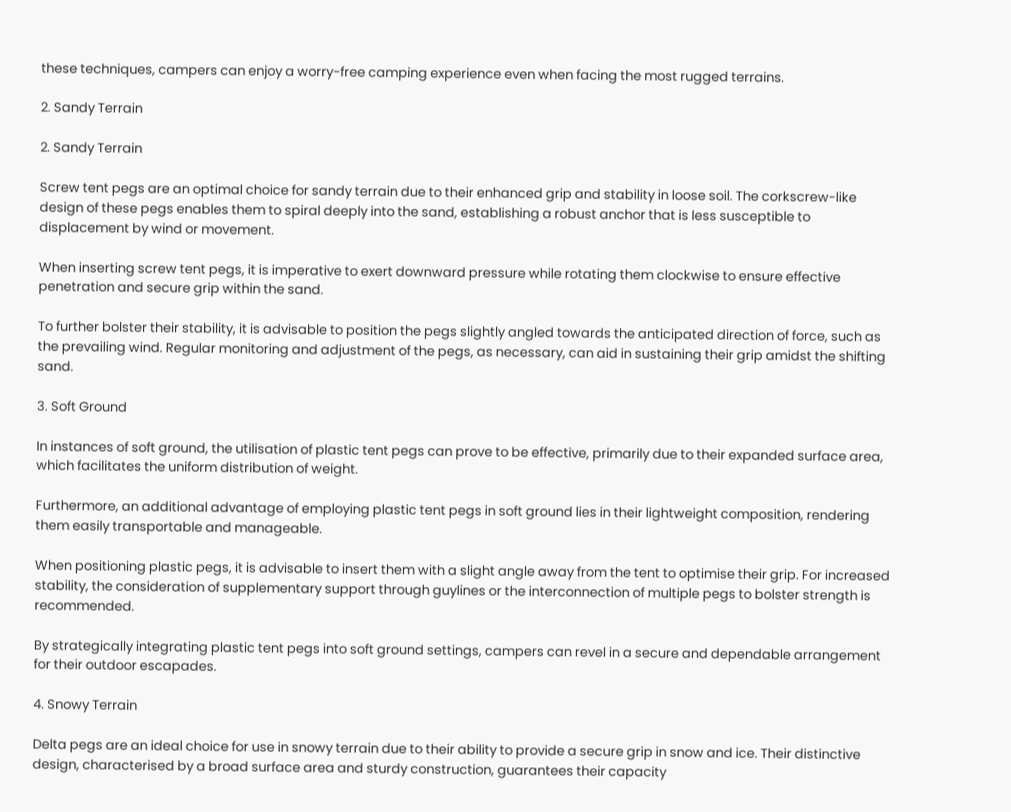these techniques, campers can enjoy a worry-free camping experience even when facing the most rugged terrains.

2. Sandy Terrain

2. Sandy Terrain

Screw tent pegs are an optimal choice for sandy terrain due to their enhanced grip and stability in loose soil. The corkscrew-like design of these pegs enables them to spiral deeply into the sand, establishing a robust anchor that is less susceptible to displacement by wind or movement.

When inserting screw tent pegs, it is imperative to exert downward pressure while rotating them clockwise to ensure effective penetration and secure grip within the sand.

To further bolster their stability, it is advisable to position the pegs slightly angled towards the anticipated direction of force, such as the prevailing wind. Regular monitoring and adjustment of the pegs, as necessary, can aid in sustaining their grip amidst the shifting sand.

3. Soft Ground

In instances of soft ground, the utilisation of plastic tent pegs can prove to be effective, primarily due to their expanded surface area, which facilitates the uniform distribution of weight.

Furthermore, an additional advantage of employing plastic tent pegs in soft ground lies in their lightweight composition, rendering them easily transportable and manageable.

When positioning plastic pegs, it is advisable to insert them with a slight angle away from the tent to optimise their grip. For increased stability, the consideration of supplementary support through guylines or the interconnection of multiple pegs to bolster strength is recommended.

By strategically integrating plastic tent pegs into soft ground settings, campers can revel in a secure and dependable arrangement for their outdoor escapades.

4. Snowy Terrain

Delta pegs are an ideal choice for use in snowy terrain due to their ability to provide a secure grip in snow and ice. Their distinctive design, characterised by a broad surface area and sturdy construction, guarantees their capacity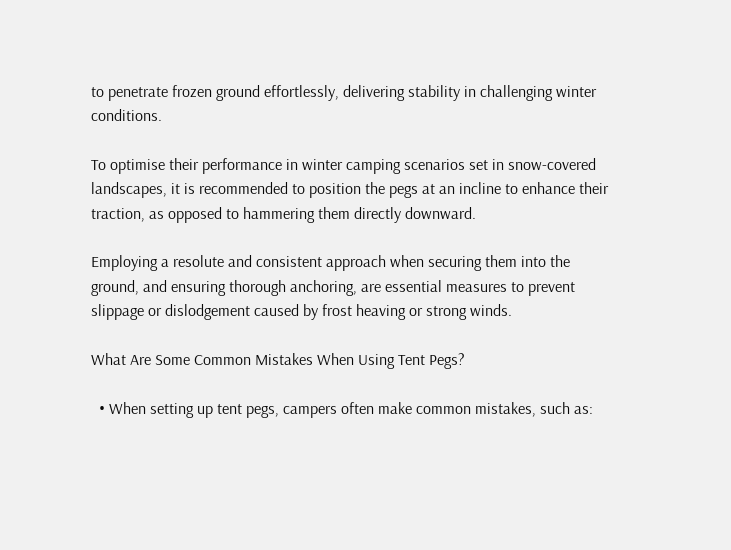to penetrate frozen ground effortlessly, delivering stability in challenging winter conditions.

To optimise their performance in winter camping scenarios set in snow-covered landscapes, it is recommended to position the pegs at an incline to enhance their traction, as opposed to hammering them directly downward.

Employing a resolute and consistent approach when securing them into the ground, and ensuring thorough anchoring, are essential measures to prevent slippage or dislodgement caused by frost heaving or strong winds.

What Are Some Common Mistakes When Using Tent Pegs?

  • When setting up tent pegs, campers often make common mistakes, such as: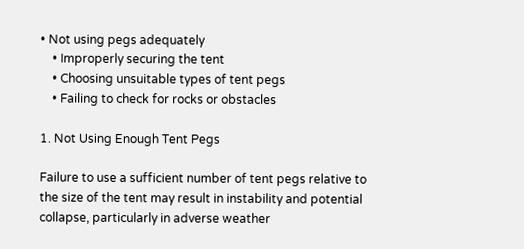• Not using pegs adequately
    • Improperly securing the tent
    • Choosing unsuitable types of tent pegs
    • Failing to check for rocks or obstacles

1. Not Using Enough Tent Pegs

Failure to use a sufficient number of tent pegs relative to the size of the tent may result in instability and potential collapse, particularly in adverse weather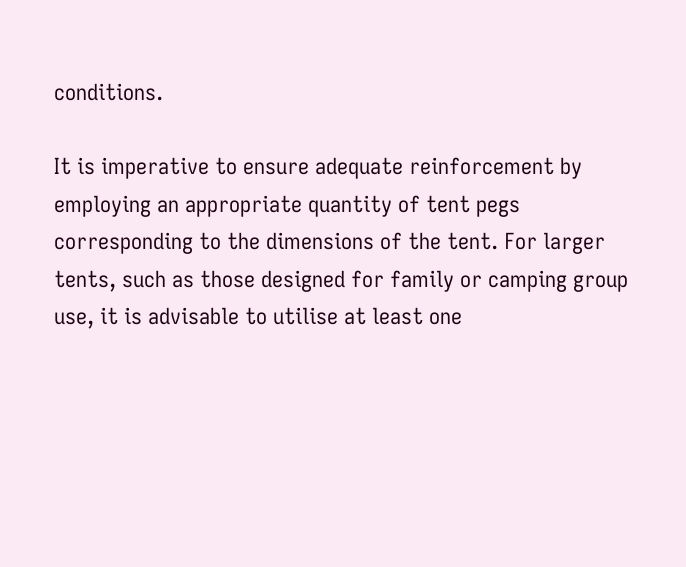conditions.

It is imperative to ensure adequate reinforcement by employing an appropriate quantity of tent pegs corresponding to the dimensions of the tent. For larger tents, such as those designed for family or camping group use, it is advisable to utilise at least one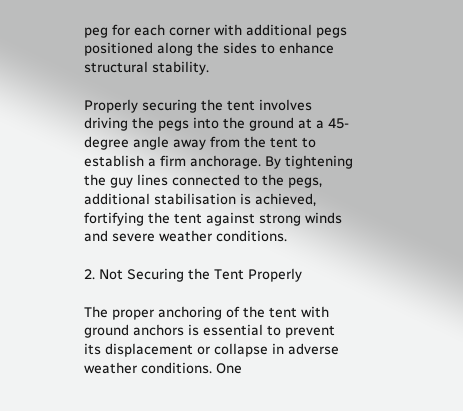peg for each corner with additional pegs positioned along the sides to enhance structural stability.

Properly securing the tent involves driving the pegs into the ground at a 45-degree angle away from the tent to establish a firm anchorage. By tightening the guy lines connected to the pegs, additional stabilisation is achieved, fortifying the tent against strong winds and severe weather conditions.

2. Not Securing the Tent Properly

The proper anchoring of the tent with ground anchors is essential to prevent its displacement or collapse in adverse weather conditions. One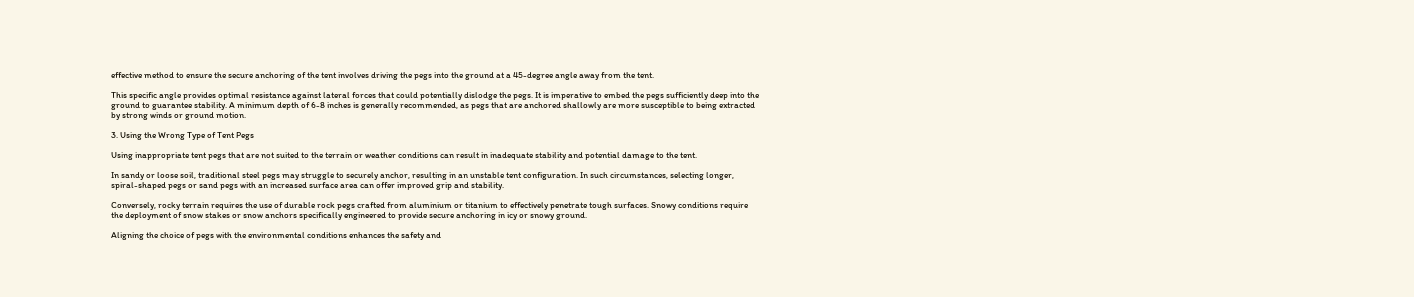effective method to ensure the secure anchoring of the tent involves driving the pegs into the ground at a 45-degree angle away from the tent.

This specific angle provides optimal resistance against lateral forces that could potentially dislodge the pegs. It is imperative to embed the pegs sufficiently deep into the ground to guarantee stability. A minimum depth of 6-8 inches is generally recommended, as pegs that are anchored shallowly are more susceptible to being extracted by strong winds or ground motion.

3. Using the Wrong Type of Tent Pegs

Using inappropriate tent pegs that are not suited to the terrain or weather conditions can result in inadequate stability and potential damage to the tent.

In sandy or loose soil, traditional steel pegs may struggle to securely anchor, resulting in an unstable tent configuration. In such circumstances, selecting longer, spiral-shaped pegs or sand pegs with an increased surface area can offer improved grip and stability.

Conversely, rocky terrain requires the use of durable rock pegs crafted from aluminium or titanium to effectively penetrate tough surfaces. Snowy conditions require the deployment of snow stakes or snow anchors specifically engineered to provide secure anchoring in icy or snowy ground.

Aligning the choice of pegs with the environmental conditions enhances the safety and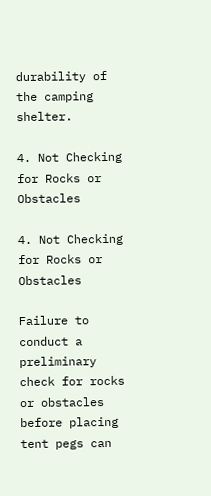durability of the camping shelter.

4. Not Checking for Rocks or Obstacles

4. Not Checking for Rocks or Obstacles

Failure to conduct a preliminary check for rocks or obstacles before placing tent pegs can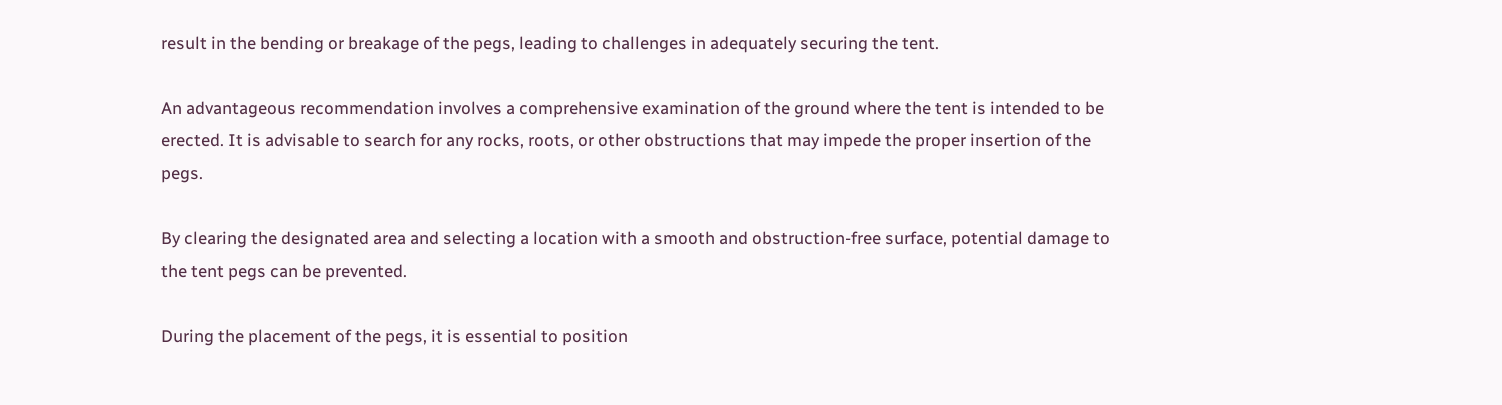result in the bending or breakage of the pegs, leading to challenges in adequately securing the tent.

An advantageous recommendation involves a comprehensive examination of the ground where the tent is intended to be erected. It is advisable to search for any rocks, roots, or other obstructions that may impede the proper insertion of the pegs.

By clearing the designated area and selecting a location with a smooth and obstruction-free surface, potential damage to the tent pegs can be prevented.

During the placement of the pegs, it is essential to position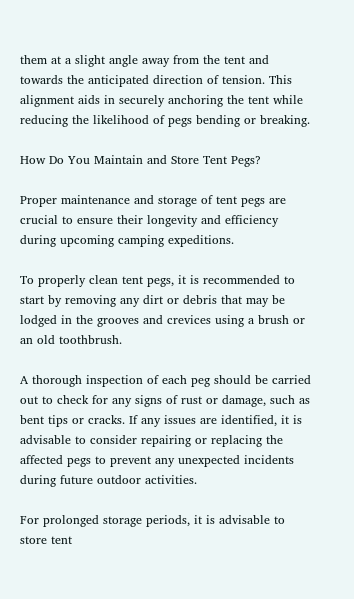them at a slight angle away from the tent and towards the anticipated direction of tension. This alignment aids in securely anchoring the tent while reducing the likelihood of pegs bending or breaking.

How Do You Maintain and Store Tent Pegs?

Proper maintenance and storage of tent pegs are crucial to ensure their longevity and efficiency during upcoming camping expeditions.

To properly clean tent pegs, it is recommended to start by removing any dirt or debris that may be lodged in the grooves and crevices using a brush or an old toothbrush.

A thorough inspection of each peg should be carried out to check for any signs of rust or damage, such as bent tips or cracks. If any issues are identified, it is advisable to consider repairing or replacing the affected pegs to prevent any unexpected incidents during future outdoor activities.

For prolonged storage periods, it is advisable to store tent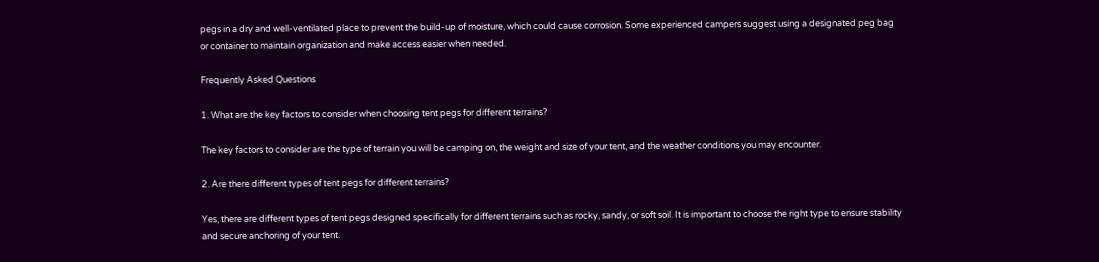pegs in a dry and well-ventilated place to prevent the build-up of moisture, which could cause corrosion. Some experienced campers suggest using a designated peg bag or container to maintain organization and make access easier when needed.

Frequently Asked Questions

1. What are the key factors to consider when choosing tent pegs for different terrains?

The key factors to consider are the type of terrain you will be camping on, the weight and size of your tent, and the weather conditions you may encounter.

2. Are there different types of tent pegs for different terrains?

Yes, there are different types of tent pegs designed specifically for different terrains such as rocky, sandy, or soft soil. It is important to choose the right type to ensure stability and secure anchoring of your tent.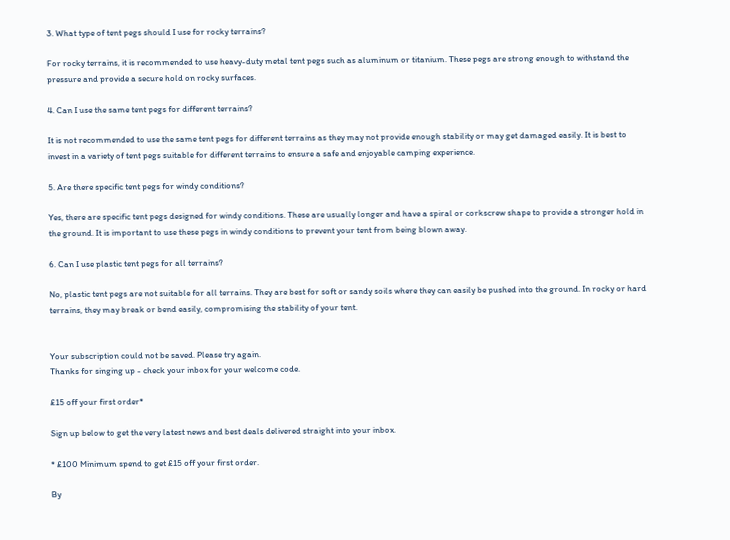3. What type of tent pegs should I use for rocky terrains?

For rocky terrains, it is recommended to use heavy-duty metal tent pegs such as aluminum or titanium. These pegs are strong enough to withstand the pressure and provide a secure hold on rocky surfaces.

4. Can I use the same tent pegs for different terrains?

It is not recommended to use the same tent pegs for different terrains as they may not provide enough stability or may get damaged easily. It is best to invest in a variety of tent pegs suitable for different terrains to ensure a safe and enjoyable camping experience.

5. Are there specific tent pegs for windy conditions?

Yes, there are specific tent pegs designed for windy conditions. These are usually longer and have a spiral or corkscrew shape to provide a stronger hold in the ground. It is important to use these pegs in windy conditions to prevent your tent from being blown away.

6. Can I use plastic tent pegs for all terrains?

No, plastic tent pegs are not suitable for all terrains. They are best for soft or sandy soils where they can easily be pushed into the ground. In rocky or hard terrains, they may break or bend easily, compromising the stability of your tent.


Your subscription could not be saved. Please try again.
Thanks for singing up - check your inbox for your welcome code.

£15 off your first order*

Sign up below to get the very latest news and best deals delivered straight into your inbox.

* £100 Minimum spend to get £15 off your first order.

By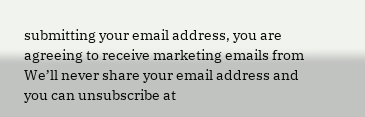submitting your email address, you are agreeing to receive marketing emails from
We’ll never share your email address and you can unsubscribe at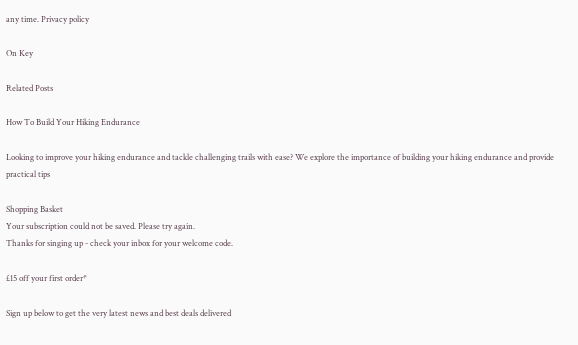any time. Privacy policy

On Key

Related Posts

How To Build Your Hiking Endurance

Looking to improve your hiking endurance and tackle challenging trails with ease? We explore the importance of building your hiking endurance and provide practical tips

Shopping Basket
Your subscription could not be saved. Please try again.
Thanks for singing up - check your inbox for your welcome code.

£15 off your first order*

Sign up below to get the very latest news and best deals delivered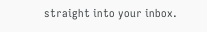straight into your inbox.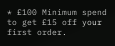* £100 Minimum spend to get £15 off your first order.